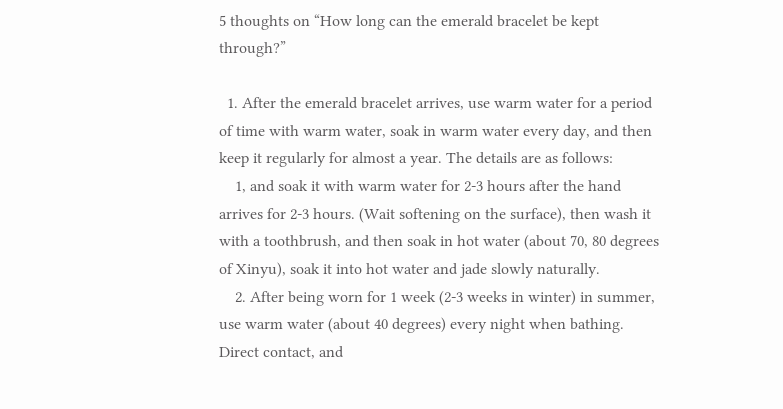5 thoughts on “How long can the emerald bracelet be kept through?”

  1. After the emerald bracelet arrives, use warm water for a period of time with warm water, soak in warm water every day, and then keep it regularly for almost a year. The details are as follows:
    1, and soak it with warm water for 2-3 hours after the hand arrives for 2-3 hours. (Wait softening on the surface), then wash it with a toothbrush, and then soak in hot water (about 70, 80 degrees of Xinyu), soak it into hot water and jade slowly naturally.
    2. After being worn for 1 week (2-3 weeks in winter) in summer, use warm water (about 40 degrees) every night when bathing. Direct contact, and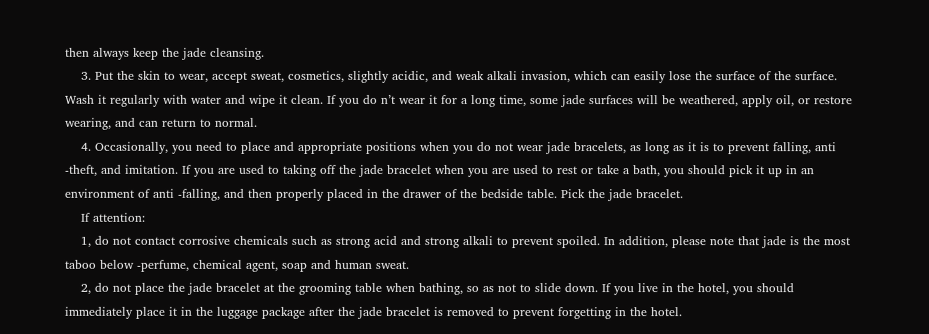then always keep the jade cleansing.
    3. Put the skin to wear, accept sweat, cosmetics, slightly acidic, and weak alkali invasion, which can easily lose the surface of the surface. Wash it regularly with water and wipe it clean. If you do n’t wear it for a long time, some jade surfaces will be weathered, apply oil, or restore wearing, and can return to normal.
    4. Occasionally, you need to place and appropriate positions when you do not wear jade bracelets, as long as it is to prevent falling, anti -theft, and imitation. If you are used to taking off the jade bracelet when you are used to rest or take a bath, you should pick it up in an environment of anti -falling, and then properly placed in the drawer of the bedside table. Pick the jade bracelet.
    If attention:
    1, do not contact corrosive chemicals such as strong acid and strong alkali to prevent spoiled. In addition, please note that jade is the most taboo below -perfume, chemical agent, soap and human sweat.
    2, do not place the jade bracelet at the grooming table when bathing, so as not to slide down. If you live in the hotel, you should immediately place it in the luggage package after the jade bracelet is removed to prevent forgetting in the hotel.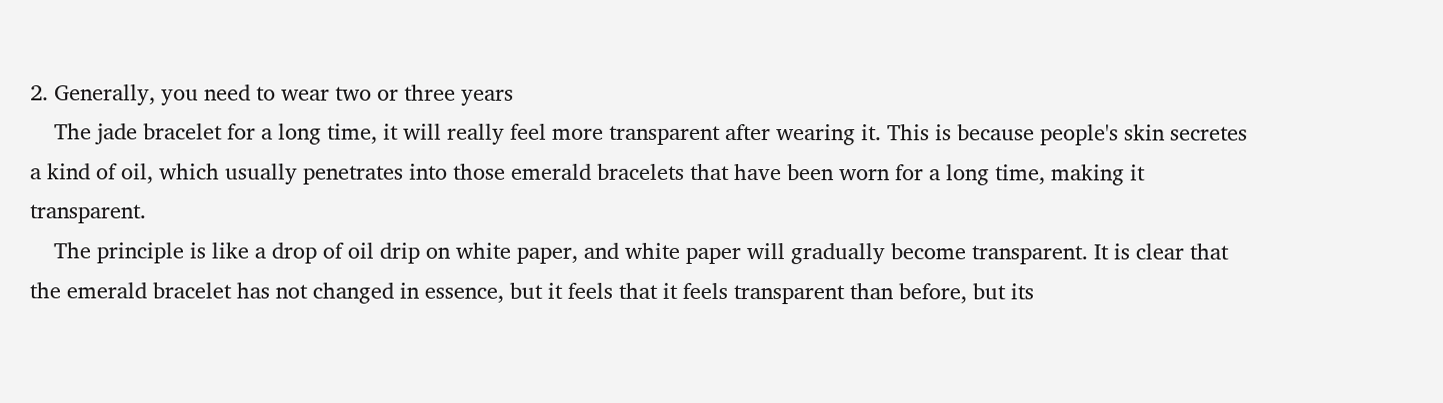2. Generally, you need to wear two or three years
    The jade bracelet for a long time, it will really feel more transparent after wearing it. This is because people's skin secretes a kind of oil, which usually penetrates into those emerald bracelets that have been worn for a long time, making it transparent.
    The principle is like a drop of oil drip on white paper, and white paper will gradually become transparent. It is clear that the emerald bracelet has not changed in essence, but it feels that it feels transparent than before, but its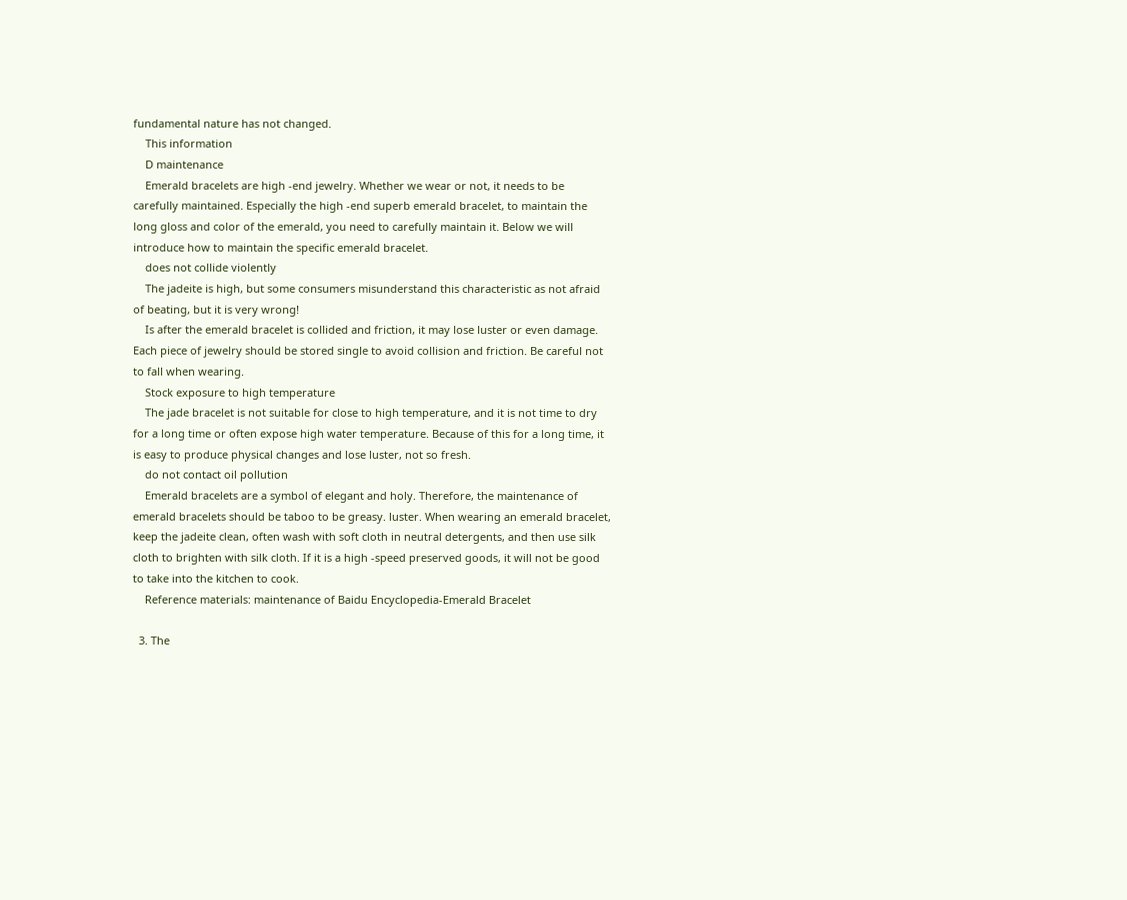fundamental nature has not changed.
    This information
    D maintenance
    Emerald bracelets are high -end jewelry. Whether we wear or not, it needs to be carefully maintained. Especially the high -end superb emerald bracelet, to maintain the long gloss and color of the emerald, you need to carefully maintain it. Below we will introduce how to maintain the specific emerald bracelet.
    does not collide violently
    The jadeite is high, but some consumers misunderstand this characteristic as not afraid of beating, but it is very wrong!
    Is after the emerald bracelet is collided and friction, it may lose luster or even damage. Each piece of jewelry should be stored single to avoid collision and friction. Be careful not to fall when wearing.
    Stock exposure to high temperature
    The jade bracelet is not suitable for close to high temperature, and it is not time to dry for a long time or often expose high water temperature. Because of this for a long time, it is easy to produce physical changes and lose luster, not so fresh.
    do not contact oil pollution
    Emerald bracelets are a symbol of elegant and holy. Therefore, the maintenance of emerald bracelets should be taboo to be greasy. luster. When wearing an emerald bracelet, keep the jadeite clean, often wash with soft cloth in neutral detergents, and then use silk cloth to brighten with silk cloth. If it is a high -speed preserved goods, it will not be good to take into the kitchen to cook.
    Reference materials: maintenance of Baidu Encyclopedia-Emerald Bracelet

  3. The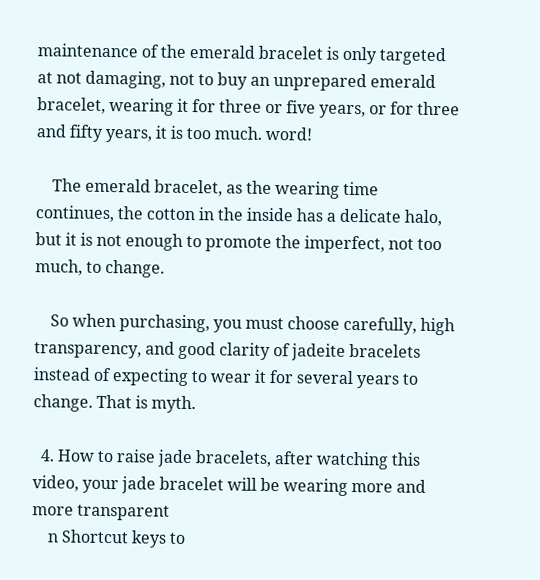maintenance of the emerald bracelet is only targeted at not damaging, not to buy an unprepared emerald bracelet, wearing it for three or five years, or for three and fifty years, it is too much. word!

    The emerald bracelet, as the wearing time continues, the cotton in the inside has a delicate halo, but it is not enough to promote the imperfect, not too much, to change.

    So when purchasing, you must choose carefully, high transparency, and good clarity of jadeite bracelets instead of expecting to wear it for several years to change. That is myth.

  4. How to raise jade bracelets, after watching this video, your jade bracelet will be wearing more and more transparent
    n Shortcut keys to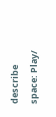describe space: Play/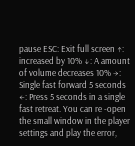pause ESC: Exit full screen ↑: increased by 10% ↓: A amount of volume decreases 10% →: Single fast forward 5 seconds ←: Press 5 seconds in a single fast retreat. You can re -open the small window in the player settings and play the error,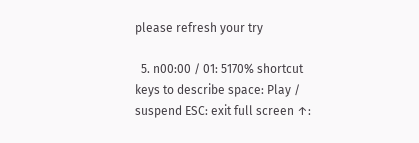please refresh your try

  5. n00:00 / 01: 5170% shortcut keys to describe space: Play / suspend ESC: exit full screen ↑: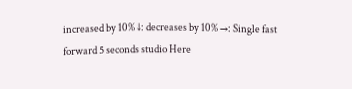increased by 10% ↓: decreases by 10% →: Single fast forward 5 seconds studio Here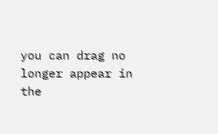you can drag no longer appear in the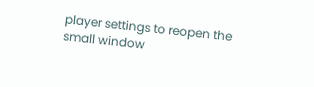player settings to reopen the small window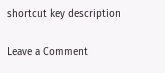shortcut key description

Leave a Comment